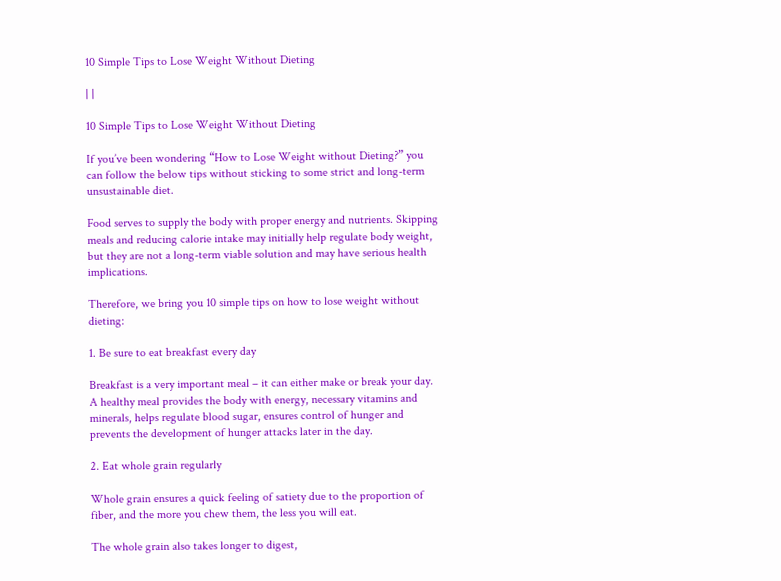10 Simple Tips to Lose Weight Without Dieting

| |

10 Simple Tips to Lose Weight Without Dieting

If you’ve been wondering “How to Lose Weight without Dieting?” you can follow the below tips without sticking to some strict and long-term unsustainable diet.

Food serves to supply the body with proper energy and nutrients. Skipping meals and reducing calorie intake may initially help regulate body weight, but they are not a long-term viable solution and may have serious health implications.

Therefore, we bring you 10 simple tips on how to lose weight without dieting:

1. Be sure to eat breakfast every day

Breakfast is a very important meal – it can either make or break your day. A healthy meal provides the body with energy, necessary vitamins and minerals, helps regulate blood sugar, ensures control of hunger and prevents the development of hunger attacks later in the day.

2. Eat whole grain regularly

Whole grain ensures a quick feeling of satiety due to the proportion of fiber, and the more you chew them, the less you will eat.

The whole grain also takes longer to digest,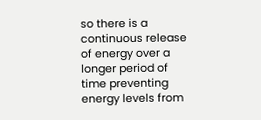so there is a continuous release of energy over a longer period of time preventing energy levels from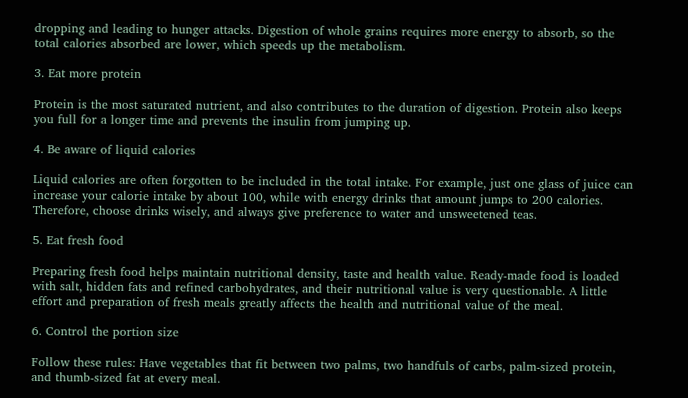dropping and leading to hunger attacks. Digestion of whole grains requires more energy to absorb, so the total calories absorbed are lower, which speeds up the metabolism.

3. Eat more protein

Protein is the most saturated nutrient, and also contributes to the duration of digestion. Protein also keeps you full for a longer time and prevents the insulin from jumping up.

4. Be aware of liquid calories

Liquid calories are often forgotten to be included in the total intake. For example, just one glass of juice can increase your calorie intake by about 100, while with energy drinks that amount jumps to 200 calories. Therefore, choose drinks wisely, and always give preference to water and unsweetened teas.

5. Eat fresh food

Preparing fresh food helps maintain nutritional density, taste and health value. Ready-made food is loaded with salt, hidden fats and refined carbohydrates, and their nutritional value is very questionable. A little effort and preparation of fresh meals greatly affects the health and nutritional value of the meal.

6. Control the portion size

Follow these rules: Have vegetables that fit between two palms, two handfuls of carbs, palm-sized protein, and thumb-sized fat at every meal.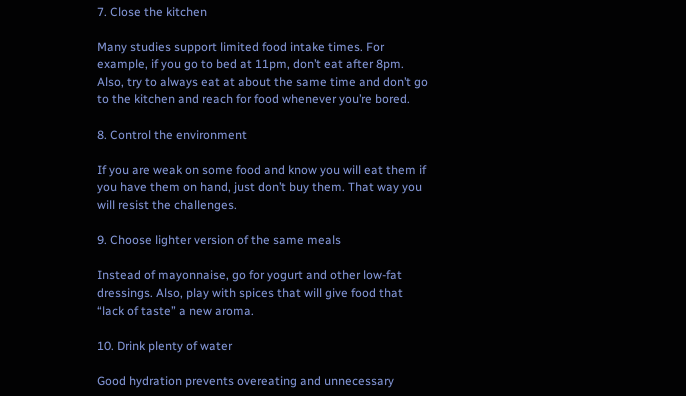7. Close the kitchen

Many studies support limited food intake times. For example, if you go to bed at 11pm, don’t eat after 8pm. Also, try to always eat at about the same time and don’t go to the kitchen and reach for food whenever you’re bored.

8. Control the environment

If you are weak on some food and know you will eat them if you have them on hand, just don’t buy them. That way you will resist the challenges.

9. Choose lighter version of the same meals

Instead of mayonnaise, go for yogurt and other low-fat dressings. Also, play with spices that will give food that “lack of taste” a new aroma.

10. Drink plenty of water

Good hydration prevents overeating and unnecessary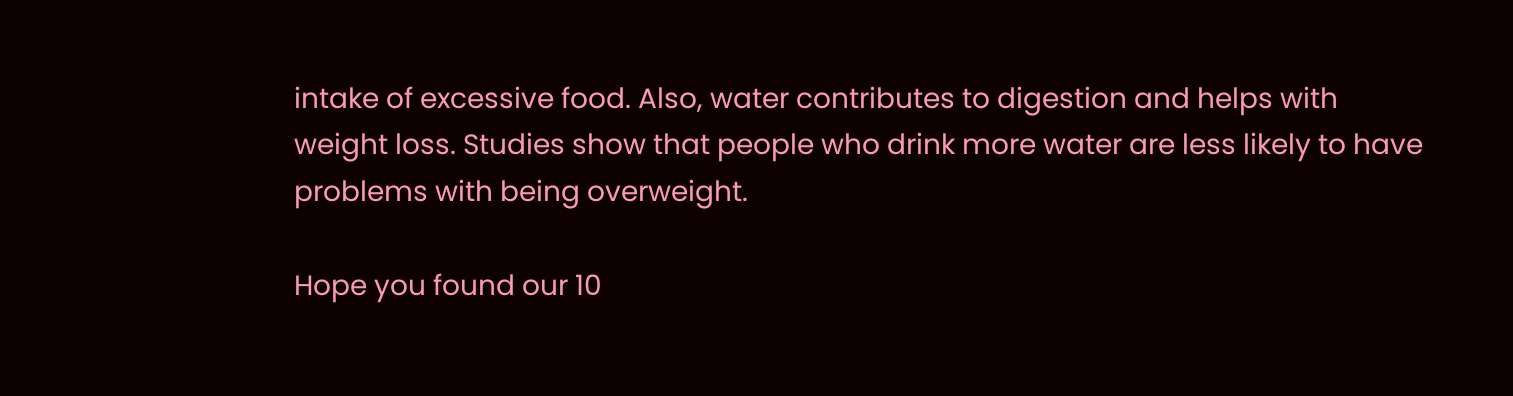intake of excessive food. Also, water contributes to digestion and helps with weight loss. Studies show that people who drink more water are less likely to have problems with being overweight.

Hope you found our 10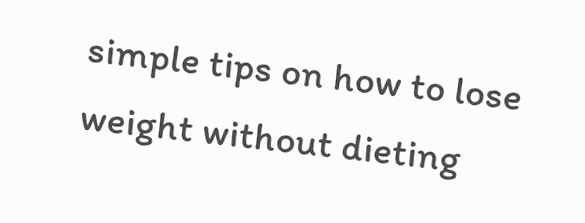simple tips on how to lose weight without dieting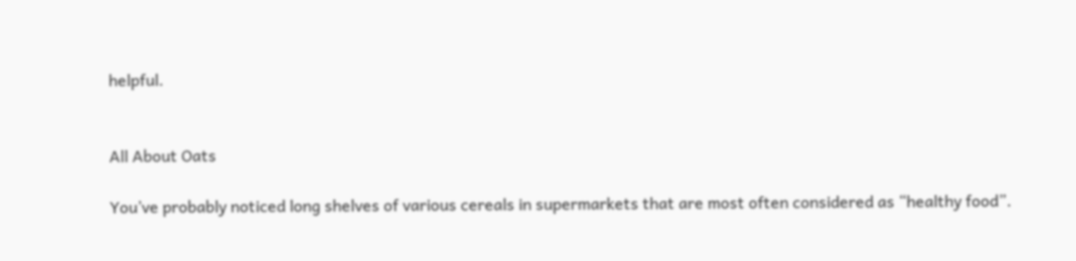helpful.


All About Oats

You’ve probably noticed long shelves of various cereals in supermarkets that are most often considered as “healthy food”.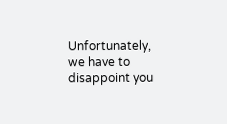Unfortunately, we have to disappoint you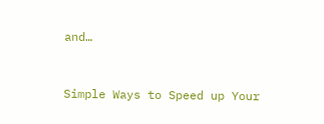and…


Simple Ways to Speed up Your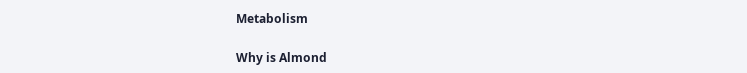Metabolism

Why is Almond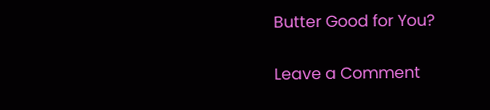Butter Good for You?


Leave a Comment